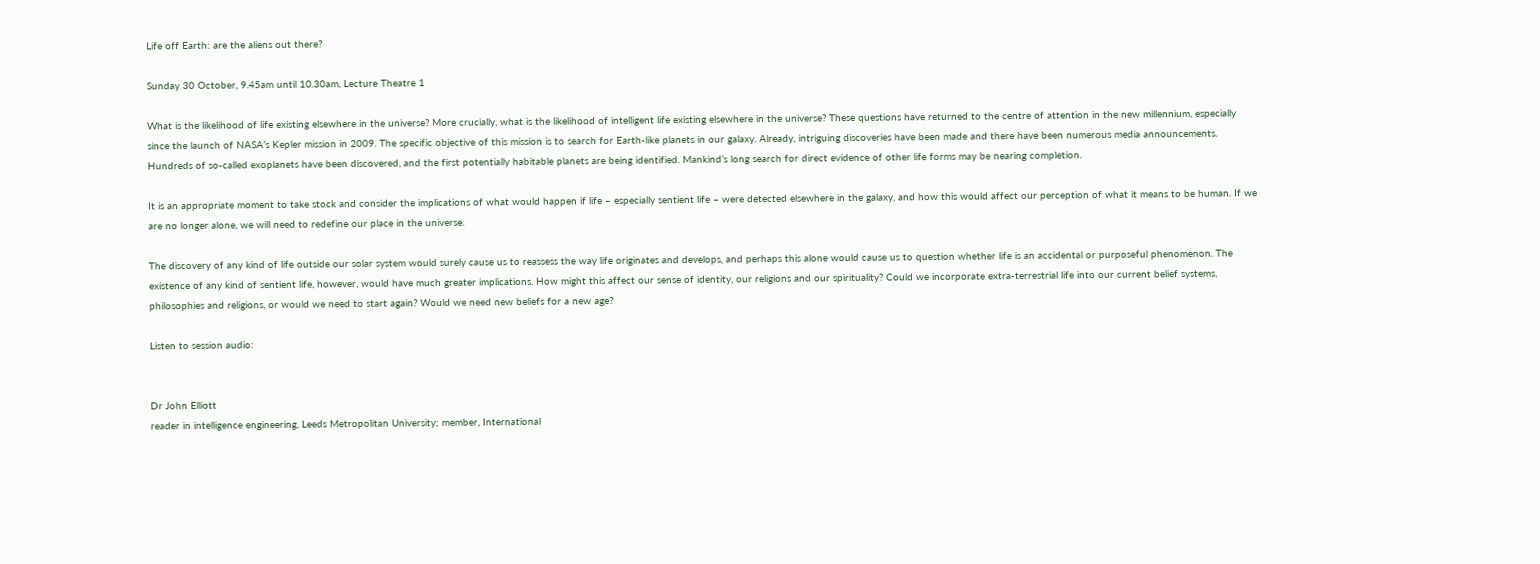Life off Earth: are the aliens out there?

Sunday 30 October, 9.45am until 10.30am, Lecture Theatre 1

What is the likelihood of life existing elsewhere in the universe? More crucially, what is the likelihood of intelligent life existing elsewhere in the universe? These questions have returned to the centre of attention in the new millennium, especially since the launch of NASA’s Kepler mission in 2009. The specific objective of this mission is to search for Earth-like planets in our galaxy. Already, intriguing discoveries have been made and there have been numerous media announcements. Hundreds of so-called exoplanets have been discovered, and the first potentially habitable planets are being identified. Mankind’s long search for direct evidence of other life forms may be nearing completion.

It is an appropriate moment to take stock and consider the implications of what would happen if life – especially sentient life – were detected elsewhere in the galaxy, and how this would affect our perception of what it means to be human. If we are no longer alone, we will need to redefine our place in the universe.

The discovery of any kind of life outside our solar system would surely cause us to reassess the way life originates and develops, and perhaps this alone would cause us to question whether life is an accidental or purposeful phenomenon. The existence of any kind of sentient life, however, would have much greater implications. How might this affect our sense of identity, our religions and our spirituality? Could we incorporate extra-terrestrial life into our current belief systems, philosophies and religions, or would we need to start again? Would we need new beliefs for a new age?

Listen to session audio:


Dr John Elliott
reader in intelligence engineering, Leeds Metropolitan University; member, International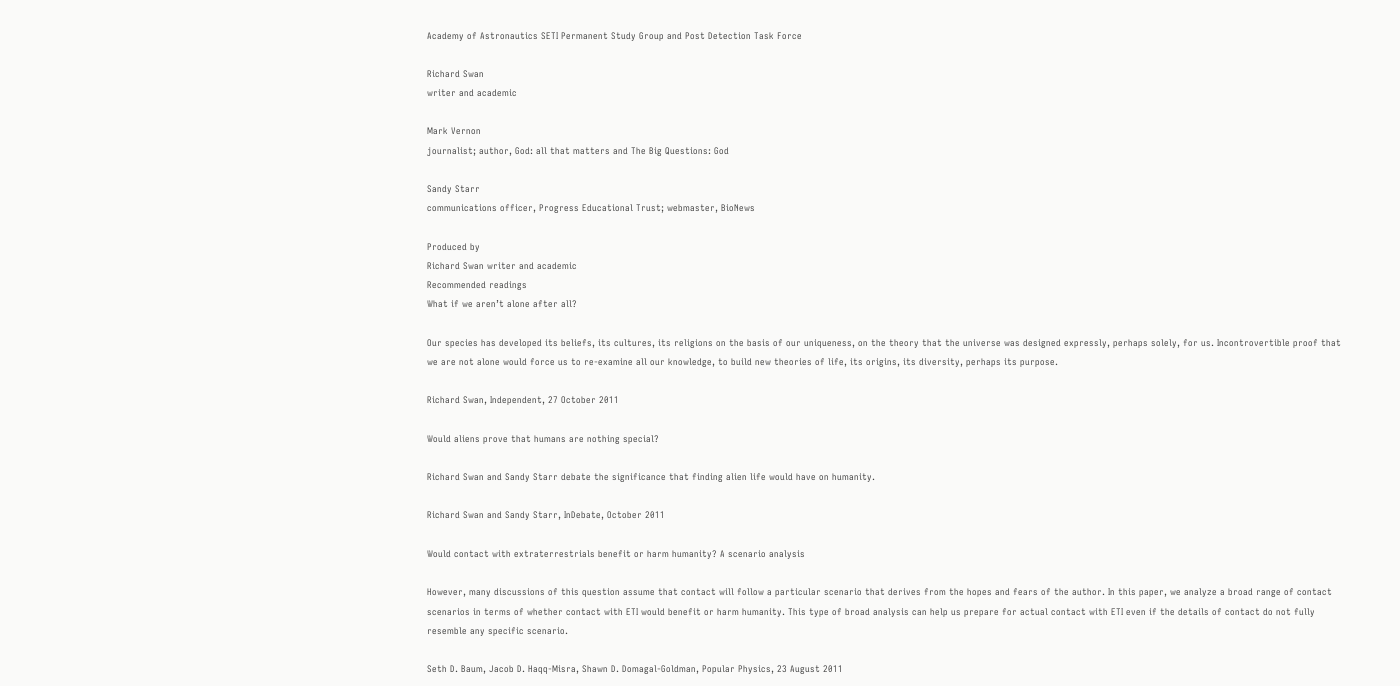Academy of Astronautics SETI Permanent Study Group and Post Detection Task Force

Richard Swan
writer and academic

Mark Vernon
journalist; author, God: all that matters and The Big Questions: God

Sandy Starr
communications officer, Progress Educational Trust; webmaster, BioNews

Produced by
Richard Swan writer and academic
Recommended readings
What if we aren’t alone after all?

Our species has developed its beliefs, its cultures, its religions on the basis of our uniqueness, on the theory that the universe was designed expressly, perhaps solely, for us. Incontrovertible proof that we are not alone would force us to re-examine all our knowledge, to build new theories of life, its origins, its diversity, perhaps its purpose.

Richard Swan, Independent, 27 October 2011

Would aliens prove that humans are nothing special?

Richard Swan and Sandy Starr debate the significance that finding alien life would have on humanity.

Richard Swan and Sandy Starr, InDebate, October 2011

Would contact with extraterrestrials benefit or harm humanity? A scenario analysis

However, many discussions of this question assume that contact will follow a particular scenario that derives from the hopes and fears of the author. In this paper, we analyze a broad range of contact scenarios in terms of whether contact with ETI would benefit or harm humanity. This type of broad analysis can help us prepare for actual contact with ETI even if the details of contact do not fully resemble any specific scenario.

Seth D. Baum, Jacob D. Haqq-Misra, Shawn D. Domagal-Goldman, Popular Physics, 23 August 2011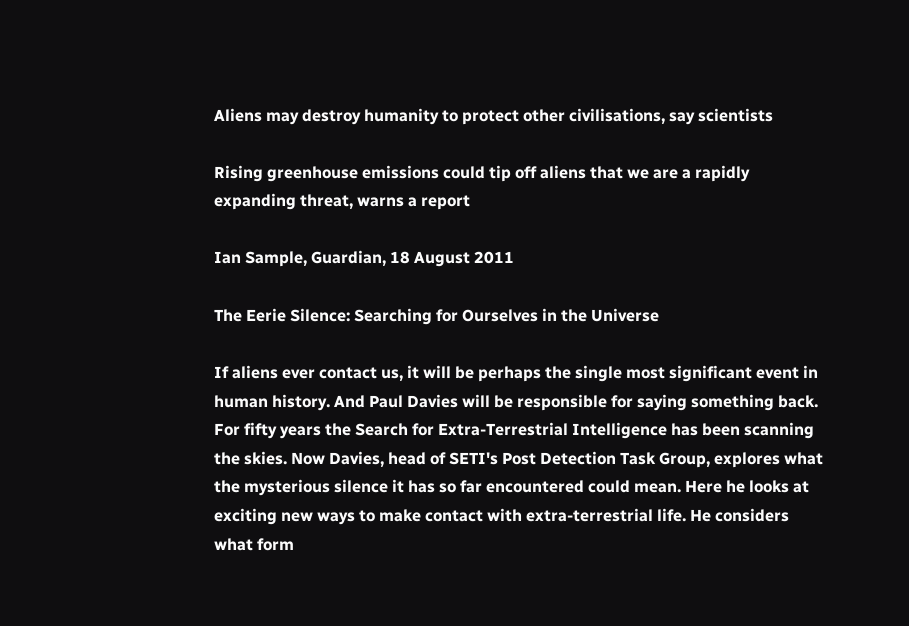Aliens may destroy humanity to protect other civilisations, say scientists

Rising greenhouse emissions could tip off aliens that we are a rapidly expanding threat, warns a report

Ian Sample, Guardian, 18 August 2011

The Eerie Silence: Searching for Ourselves in the Universe

If aliens ever contact us, it will be perhaps the single most significant event in human history. And Paul Davies will be responsible for saying something back. For fifty years the Search for Extra-Terrestrial Intelligence has been scanning the skies. Now Davies, head of SETI's Post Detection Task Group, explores what the mysterious silence it has so far encountered could mean. Here he looks at exciting new ways to make contact with extra-terrestrial life. He considers what form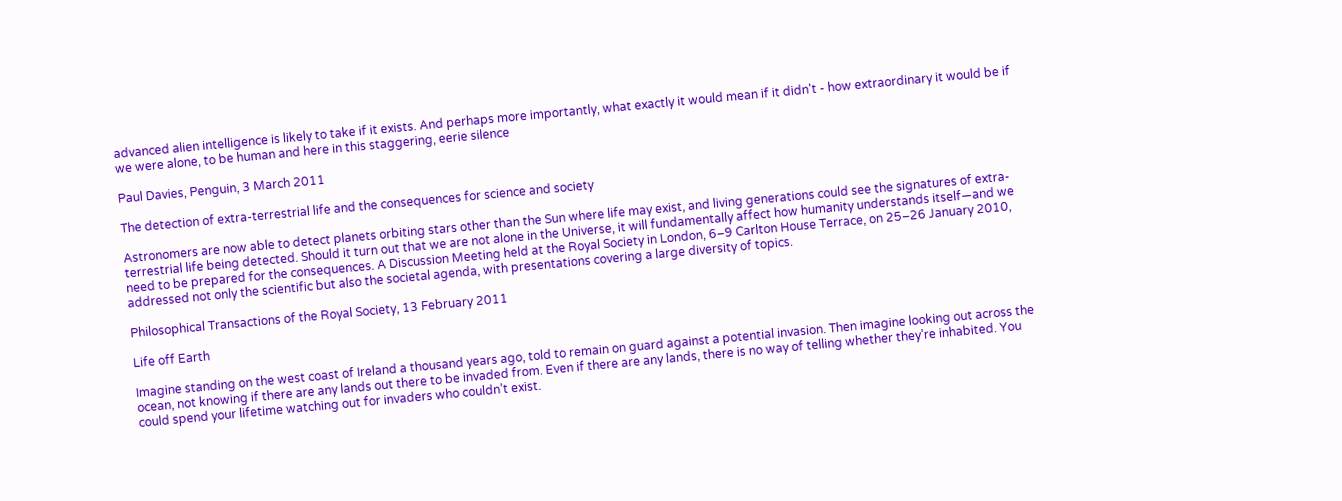advanced alien intelligence is likely to take if it exists. And perhaps more importantly, what exactly it would mean if it didn't - how extraordinary it would be if we were alone, to be human and here in this staggering, eerie silence

Paul Davies, Penguin, 3 March 2011

The detection of extra-terrestrial life and the consequences for science and society

Astronomers are now able to detect planets orbiting stars other than the Sun where life may exist, and living generations could see the signatures of extra-terrestrial life being detected. Should it turn out that we are not alone in the Universe, it will fundamentally affect how humanity understands itself—and we need to be prepared for the consequences. A Discussion Meeting held at the Royal Society in London, 6–9 Carlton House Terrace, on 25–26 January 2010, addressed not only the scientific but also the societal agenda, with presentations covering a large diversity of topics.

Philosophical Transactions of the Royal Society, 13 February 2011

Life off Earth

Imagine standing on the west coast of Ireland a thousand years ago, told to remain on guard against a potential invasion. Then imagine looking out across the ocean, not knowing if there are any lands out there to be invaded from. Even if there are any lands, there is no way of telling whether they’re inhabited. You could spend your lifetime watching out for invaders who couldn’t exist.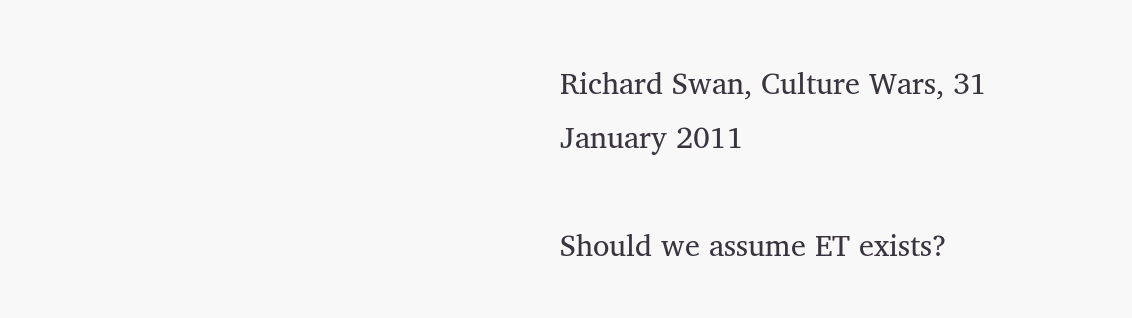Richard Swan, Culture Wars, 31 January 2011

Should we assume ET exists?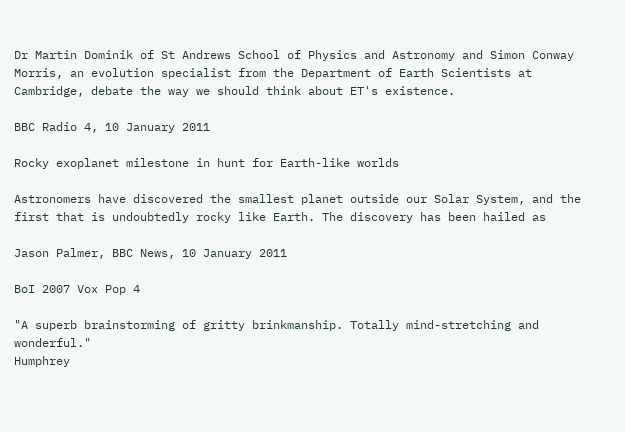Dr Martin Dominik of St Andrews School of Physics and Astronomy and Simon Conway Morris, an evolution specialist from the Department of Earth Scientists at Cambridge, debate the way we should think about ET's existence.

BBC Radio 4, 10 January 2011

Rocky exoplanet milestone in hunt for Earth-like worlds

Astronomers have discovered the smallest planet outside our Solar System, and the first that is undoubtedly rocky like Earth. The discovery has been hailed as

Jason Palmer, BBC News, 10 January 2011

BoI 2007 Vox Pop 4

"A superb brainstorming of gritty brinkmanship. Totally mind-stretching and wonderful."
Humphrey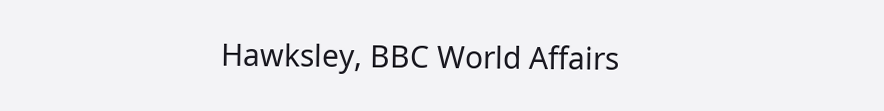Hawksley, BBC World Affairs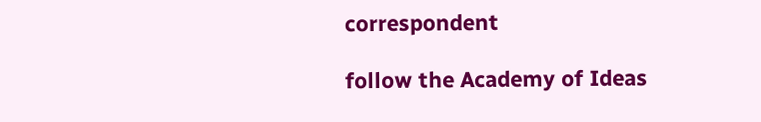correspondent

follow the Academy of Ideas